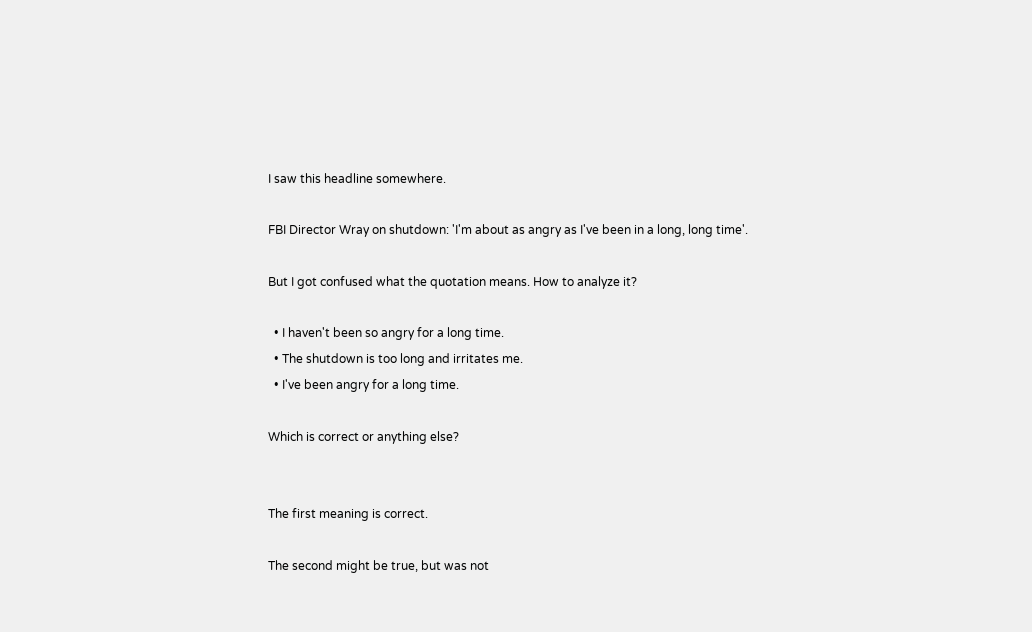I saw this headline somewhere.

FBI Director Wray on shutdown: 'I'm about as angry as I've been in a long, long time'.

But I got confused what the quotation means. How to analyze it?

  • I haven't been so angry for a long time.
  • The shutdown is too long and irritates me.
  • I've been angry for a long time.

Which is correct or anything else?


The first meaning is correct.

The second might be true, but was not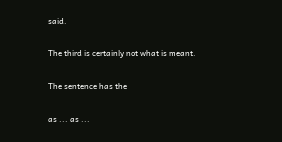said.

The third is certainly not what is meant.

The sentence has the

as ... as ...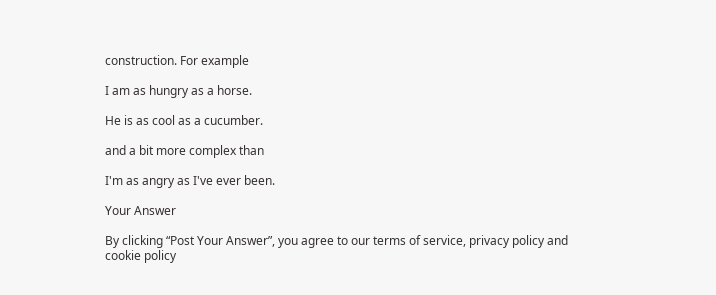construction. For example

I am as hungry as a horse.

He is as cool as a cucumber.

and a bit more complex than

I'm as angry as I've ever been.

Your Answer

By clicking “Post Your Answer”, you agree to our terms of service, privacy policy and cookie policy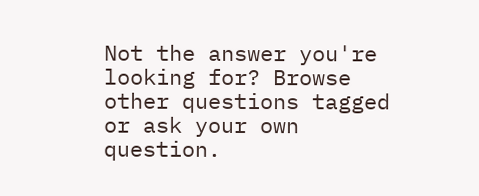Not the answer you're looking for? Browse other questions tagged or ask your own question.